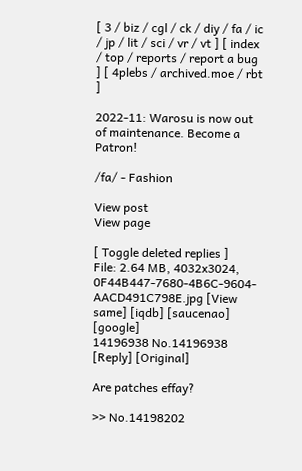[ 3 / biz / cgl / ck / diy / fa / ic / jp / lit / sci / vr / vt ] [ index / top / reports / report a bug ] [ 4plebs / archived.moe / rbt ]

2022-11: Warosu is now out of maintenance. Become a Patron!

/fa/ - Fashion

View post
View page

[ Toggle deleted replies ]
File: 2.64 MB, 4032x3024, 0F44B447-7680-4B6C-9604-AACD491C798E.jpg [View same] [iqdb] [saucenao] [google]
14196938 No.14196938 [Reply] [Original]

Are patches effay?

>> No.14198202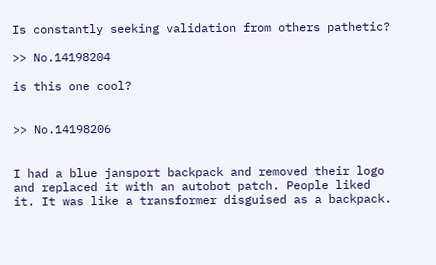Is constantly seeking validation from others pathetic?

>> No.14198204

is this one cool?


>> No.14198206


I had a blue jansport backpack and removed their logo and replaced it with an autobot patch. People liked it. It was like a transformer disguised as a backpack.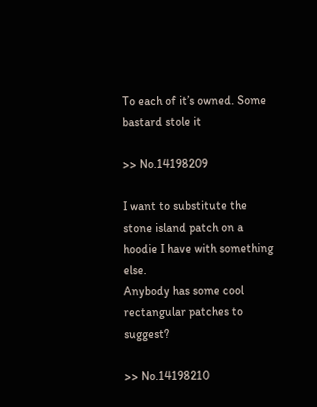To each of it’s owned. Some bastard stole it

>> No.14198209

I want to substitute the stone island patch on a hoodie I have with something else.
Anybody has some cool rectangular patches to suggest?

>> No.14198210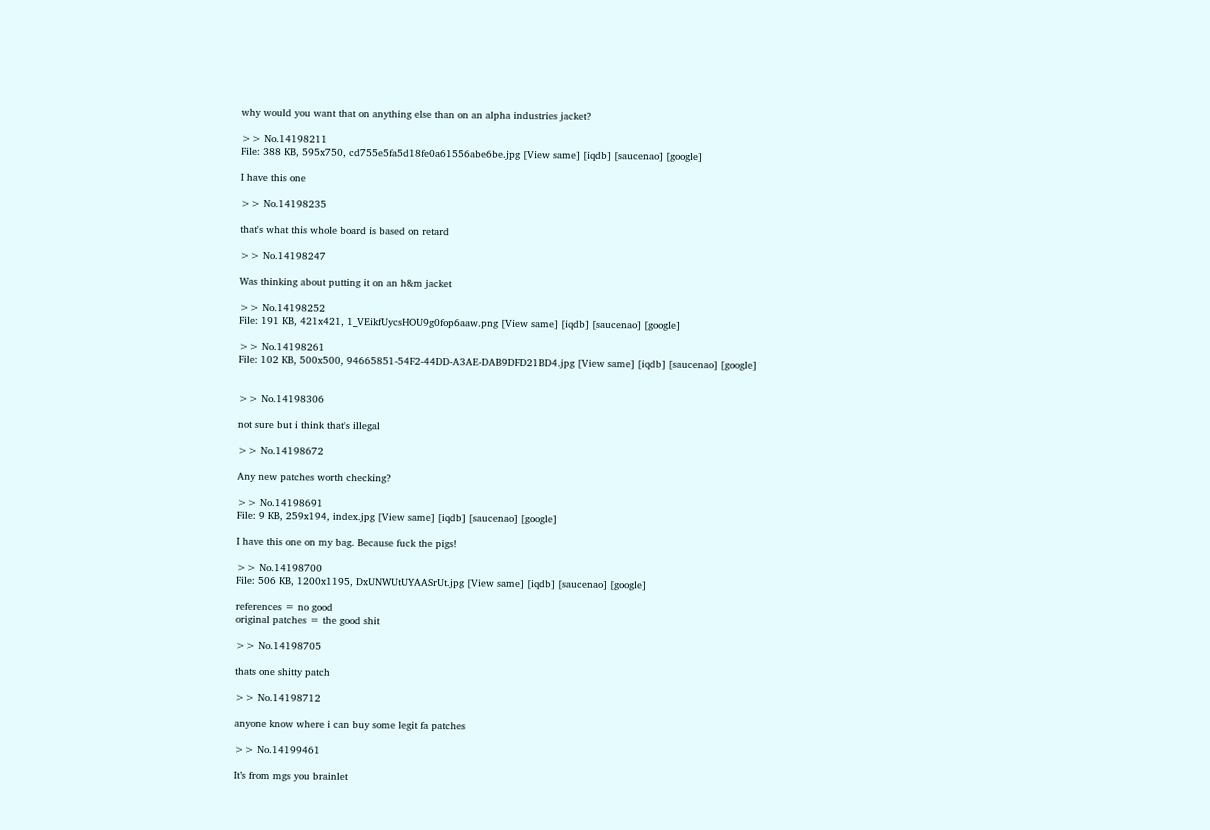why would you want that on anything else than on an alpha industries jacket?

>> No.14198211
File: 388 KB, 595x750, cd755e5fa5d18fe0a61556abe6be.jpg [View same] [iqdb] [saucenao] [google]

I have this one

>> No.14198235

that's what this whole board is based on retard

>> No.14198247

Was thinking about putting it on an h&m jacket

>> No.14198252
File: 191 KB, 421x421, 1_VEikfUycsHOU9g0fop6aaw.png [View same] [iqdb] [saucenao] [google]

>> No.14198261
File: 102 KB, 500x500, 94665851-54F2-44DD-A3AE-DAB9DFD21BD4.jpg [View same] [iqdb] [saucenao] [google]


>> No.14198306

not sure but i think that's illegal

>> No.14198672

Any new patches worth checking?

>> No.14198691
File: 9 KB, 259x194, index.jpg [View same] [iqdb] [saucenao] [google]

I have this one on my bag. Because fuck the pigs!

>> No.14198700
File: 506 KB, 1200x1195, DxUNWUtUYAASrUt.jpg [View same] [iqdb] [saucenao] [google]

references = no good
original patches = the good shit

>> No.14198705

thats one shitty patch

>> No.14198712

anyone know where i can buy some legit fa patches

>> No.14199461

It’s from mgs you brainlet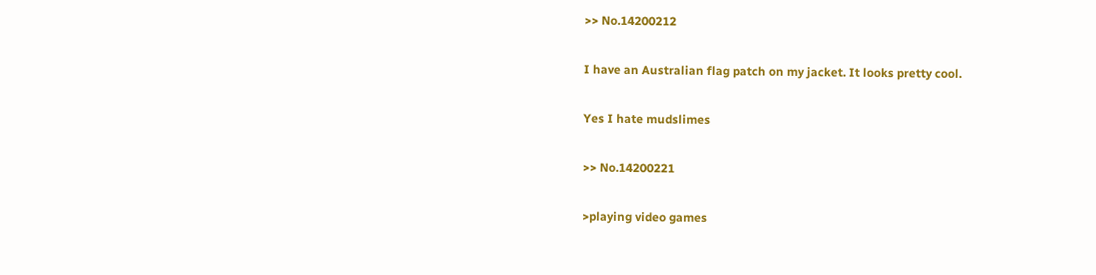>> No.14200212

I have an Australian flag patch on my jacket. It looks pretty cool.

Yes I hate mudslimes

>> No.14200221

>playing video games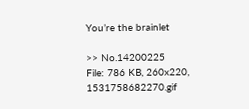You’re the brainlet

>> No.14200225
File: 786 KB, 260x220, 1531758682270.gif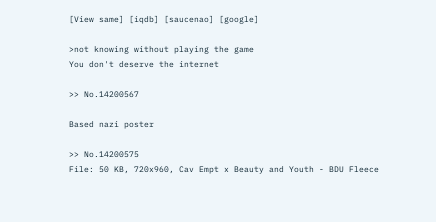[View same] [iqdb] [saucenao] [google]

>not knowing without playing the game
You don't deserve the internet

>> No.14200567

Based nazi poster

>> No.14200575
File: 50 KB, 720x960, Cav Empt x Beauty and Youth - BDU Fleece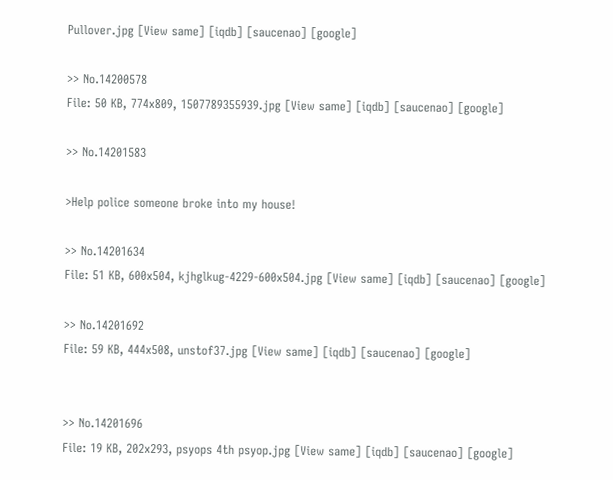Pullover.jpg [View same] [iqdb] [saucenao] [google]

>> No.14200578
File: 50 KB, 774x809, 1507789355939.jpg [View same] [iqdb] [saucenao] [google]

>> No.14201583

>Help police someone broke into my house!

>> No.14201634
File: 51 KB, 600x504, kjhglkug-4229-600x504.jpg [View same] [iqdb] [saucenao] [google]

>> No.14201692
File: 59 KB, 444x508, unstof37.jpg [View same] [iqdb] [saucenao] [google]


>> No.14201696
File: 19 KB, 202x293, psyops 4th psyop.jpg [View same] [iqdb] [saucenao] [google]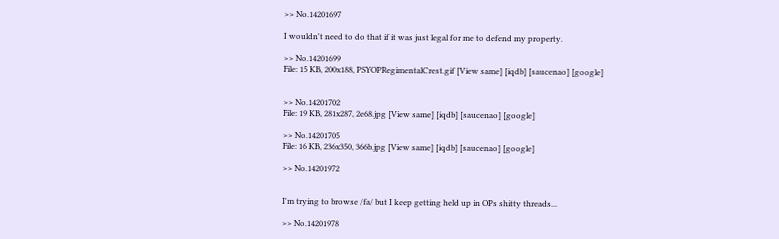>> No.14201697

I wouldn't need to do that if it was just legal for me to defend my property.

>> No.14201699
File: 15 KB, 200x188, PSYOPRegimentalCrest.gif [View same] [iqdb] [saucenao] [google]


>> No.14201702
File: 19 KB, 281x287, 2e68.jpg [View same] [iqdb] [saucenao] [google]

>> No.14201705
File: 16 KB, 236x350, 366b.jpg [View same] [iqdb] [saucenao] [google]

>> No.14201972


I'm trying to browse /fa/ but I keep getting held up in OPs shitty threads...

>> No.14201978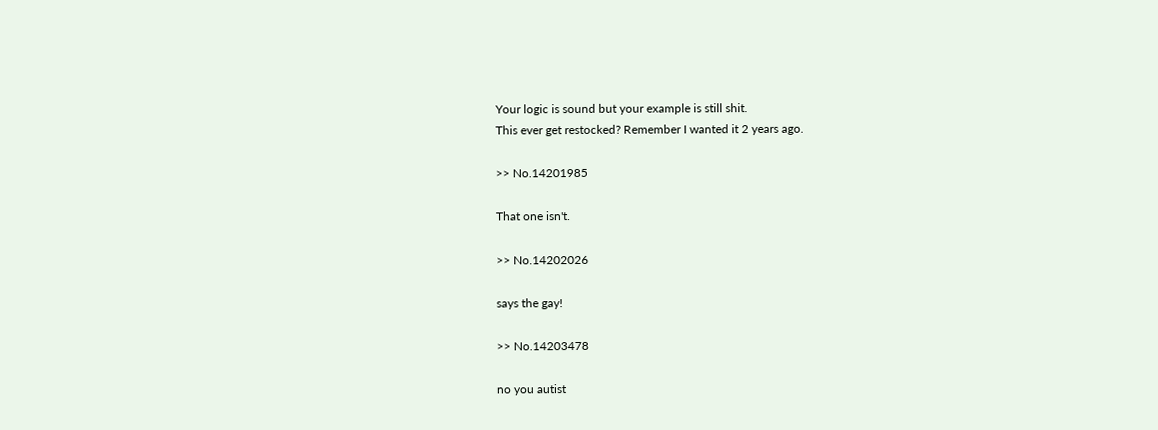Your logic is sound but your example is still shit.
This ever get restocked? Remember I wanted it 2 years ago.

>> No.14201985

That one isn't.

>> No.14202026

says the gay!

>> No.14203478

no you autist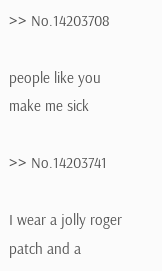>> No.14203708

people like you make me sick

>> No.14203741

I wear a jolly roger patch and a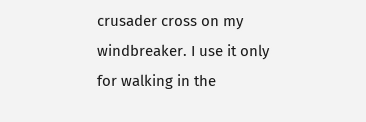crusader cross on my windbreaker. I use it only for walking in the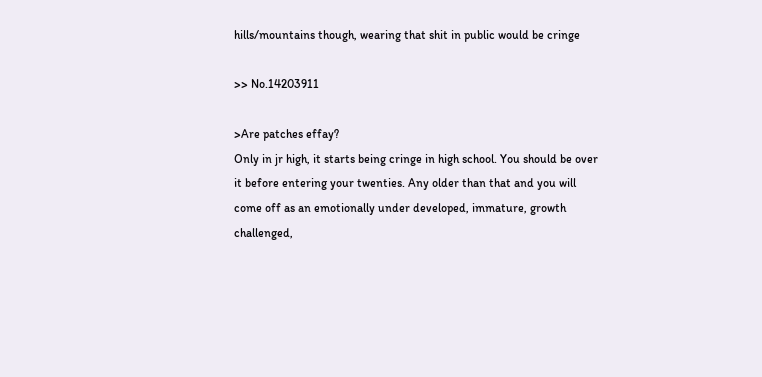hills/mountains though, wearing that shit in public would be cringe

>> No.14203911

>Are patches effay?
Only in jr high, it starts being cringe in high school. You should be over it before entering your twenties. Any older than that and you will come off as an emotionally under developed, immature, growth challenged,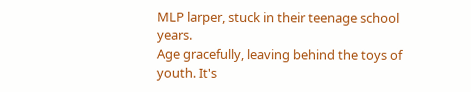MLP larper, stuck in their teenage school years.
Age gracefully, leaving behind the toys of youth. It's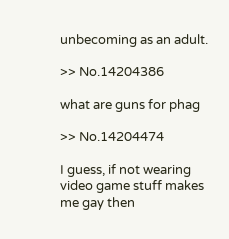unbecoming as an adult.

>> No.14204386

what are guns for phag

>> No.14204474

I guess, if not wearing video game stuff makes me gay then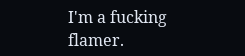I'm a fucking flamer.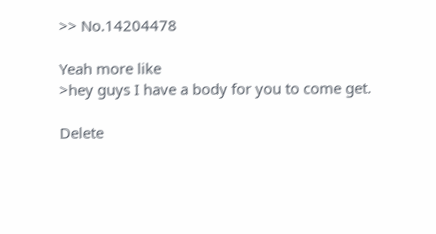>> No.14204478

Yeah more like
>hey guys I have a body for you to come get.

Delete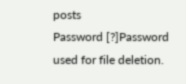posts
Password [?]Password used for file deletion.